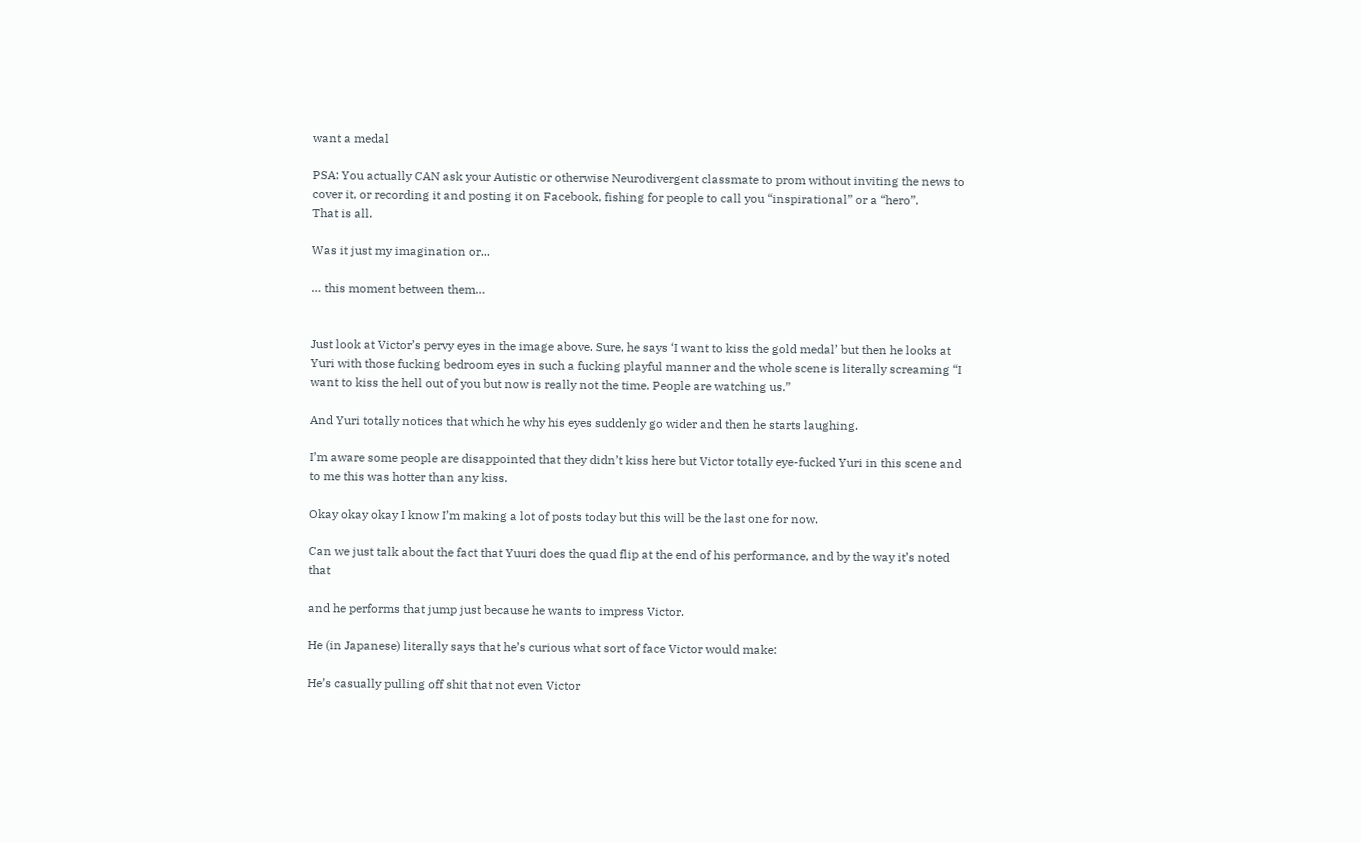want a medal

PSA: You actually CAN ask your Autistic or otherwise Neurodivergent classmate to prom without inviting the news to cover it, or recording it and posting it on Facebook, fishing for people to call you “inspirational” or a “hero”.
That is all.

Was it just my imagination or...

… this moment between them…


Just look at Victor’s pervy eyes in the image above. Sure, he says ‘I want to kiss the gold medal’ but then he looks at Yuri with those fucking bedroom eyes in such a fucking playful manner and the whole scene is literally screaming “I want to kiss the hell out of you but now is really not the time. People are watching us.”

And Yuri totally notices that which he why his eyes suddenly go wider and then he starts laughing.

I’m aware some people are disappointed that they didn’t kiss here but Victor totally eye-fucked Yuri in this scene and to me this was hotter than any kiss.

Okay okay okay I know I’m making a lot of posts today but this will be the last one for now.

Can we just talk about the fact that Yuuri does the quad flip at the end of his performance, and by the way it’s noted that

and he performs that jump just because he wants to impress Victor.

He (in Japanese) literally says that he’s curious what sort of face Victor would make:

He’s casually pulling off shit that not even Victor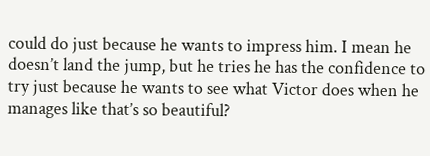could do just because he wants to impress him. I mean he doesn’t land the jump, but he tries he has the confidence to try just because he wants to see what Victor does when he manages like that’s so beautiful?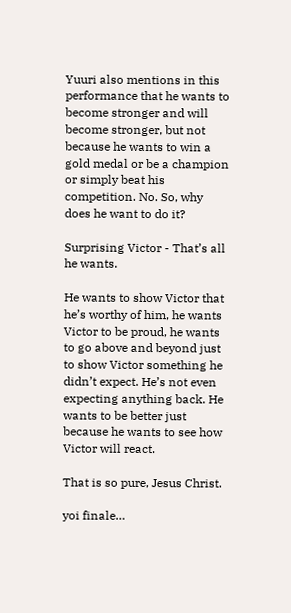Yuuri also mentions in this performance that he wants to become stronger and will become stronger, but not because he wants to win a gold medal or be a champion or simply beat his competition. No. So, why does he want to do it?

Surprising Victor - That’s all he wants.

He wants to show Victor that he’s worthy of him, he wants Victor to be proud, he wants to go above and beyond just to show Victor something he didn’t expect. He’s not even expecting anything back. He wants to be better just because he wants to see how Victor will react.

That is so pure, Jesus Christ.

yoi finale…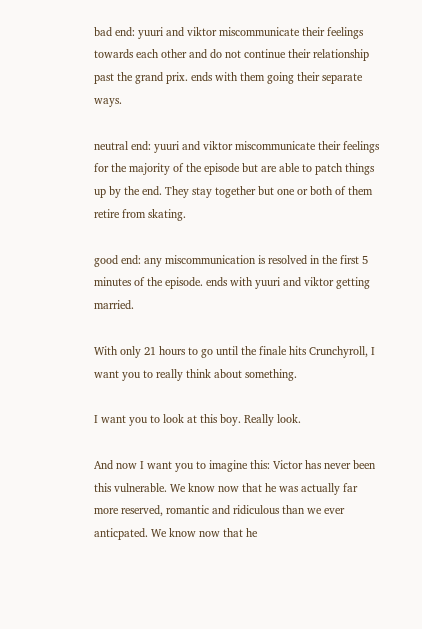bad end: yuuri and viktor miscommunicate their feelings towards each other and do not continue their relationship past the grand prix. ends with them going their separate ways.

neutral end: yuuri and viktor miscommunicate their feelings for the majority of the episode but are able to patch things up by the end. They stay together but one or both of them retire from skating.

good end: any miscommunication is resolved in the first 5 minutes of the episode. ends with yuuri and viktor getting married.

With only 21 hours to go until the finale hits Crunchyroll, I want you to really think about something.

I want you to look at this boy. Really look.

And now I want you to imagine this: Victor has never been this vulnerable. We know now that he was actually far more reserved, romantic and ridiculous than we ever anticpated. We know now that he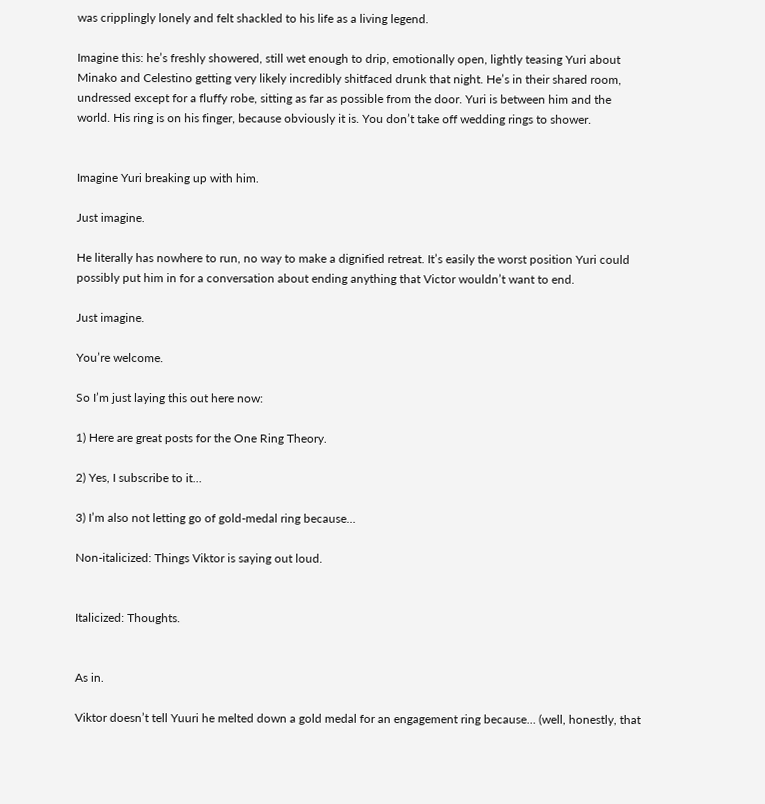was cripplingly lonely and felt shackled to his life as a living legend.

Imagine this: he’s freshly showered, still wet enough to drip, emotionally open, lightly teasing Yuri about Minako and Celestino getting very likely incredibly shitfaced drunk that night. He’s in their shared room, undressed except for a fluffy robe, sitting as far as possible from the door. Yuri is between him and the world. His ring is on his finger, because obviously it is. You don’t take off wedding rings to shower.


Imagine Yuri breaking up with him.

Just imagine.

He literally has nowhere to run, no way to make a dignified retreat. It’s easily the worst position Yuri could possibly put him in for a conversation about ending anything that Victor wouldn’t want to end.

Just imagine.

You’re welcome.

So I’m just laying this out here now:

1) Here are great posts for the One Ring Theory.

2) Yes, I subscribe to it…

3) I’m also not letting go of gold-medal ring because…

Non-italicized: Things Viktor is saying out loud.


Italicized: Thoughts.


As in.

Viktor doesn’t tell Yuuri he melted down a gold medal for an engagement ring because… (well, honestly, that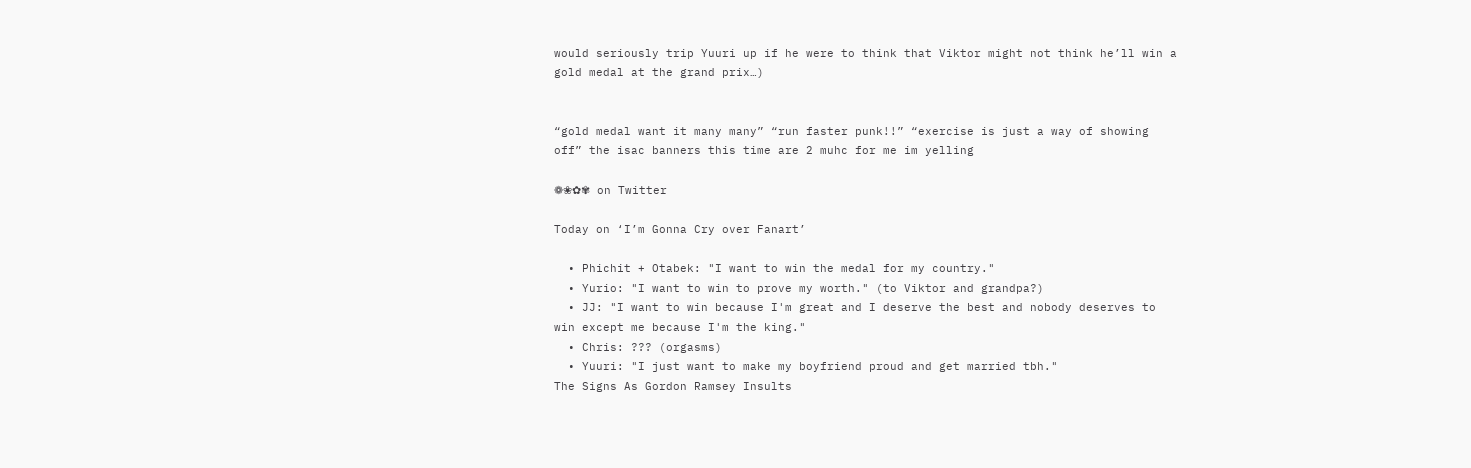would seriously trip Yuuri up if he were to think that Viktor might not think he’ll win a gold medal at the grand prix…)


“gold medal want it many many” “run faster punk!!” “exercise is just a way of showing off” the isac banners this time are 2 muhc for me im yelling

❁❀✿✾ on Twitter

Today on ‘I’m Gonna Cry over Fanart’

  • Phichit + Otabek: "I want to win the medal for my country."
  • Yurio: "I want to win to prove my worth." (to Viktor and grandpa?)
  • JJ: "I want to win because I'm great and I deserve the best and nobody deserves to win except me because I'm the king."
  • Chris: ??? (orgasms)
  • Yuuri: "I just want to make my boyfriend proud and get married tbh."
The Signs As Gordon Ramsey Insults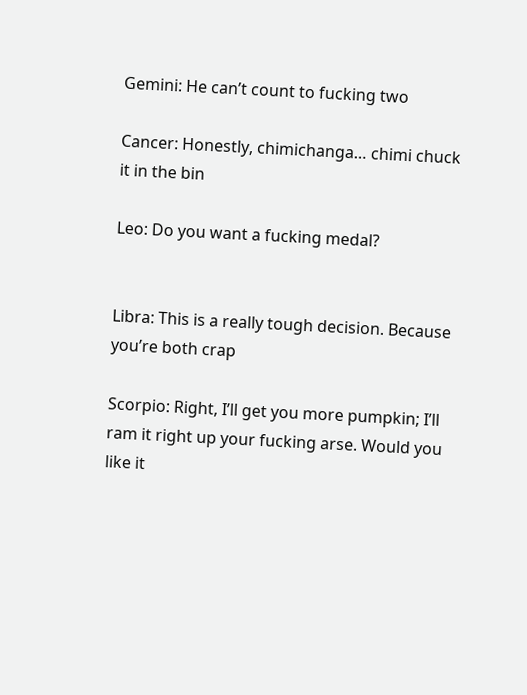Gemini: He can’t count to fucking two

Cancer: Honestly, chimichanga… chimi chuck it in the bin

Leo: Do you want a fucking medal?


Libra: This is a really tough decision. Because you’re both crap

Scorpio: Right, I’ll get you more pumpkin; I’ll ram it right up your fucking arse. Would you like it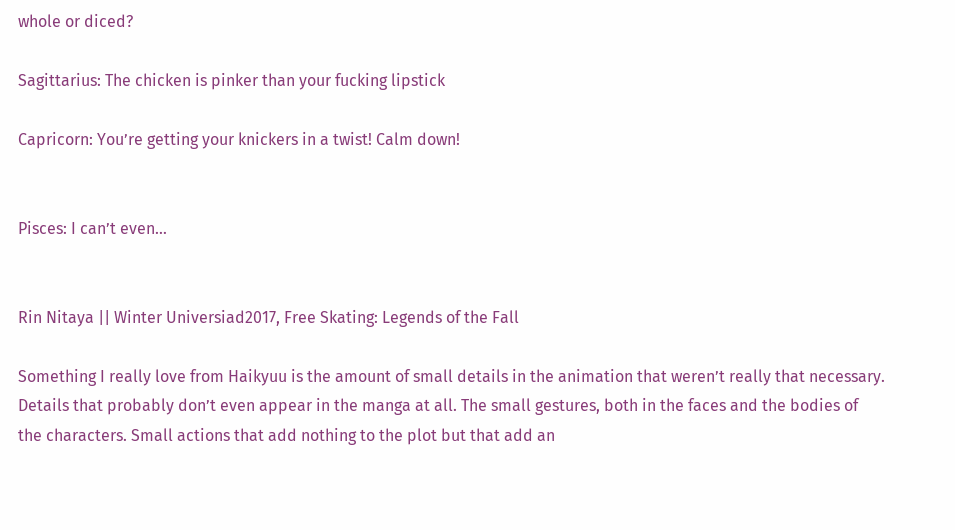whole or diced?

Sagittarius: The chicken is pinker than your fucking lipstick

Capricorn: You’re getting your knickers in a twist! Calm down!


Pisces: I can’t even…


Rin Nitaya || Winter Universiad2017, Free Skating: Legends of the Fall

Something I really love from Haikyuu is the amount of small details in the animation that weren’t really that necessary. Details that probably don’t even appear in the manga at all. The small gestures, both in the faces and the bodies of the characters. Small actions that add nothing to the plot but that add an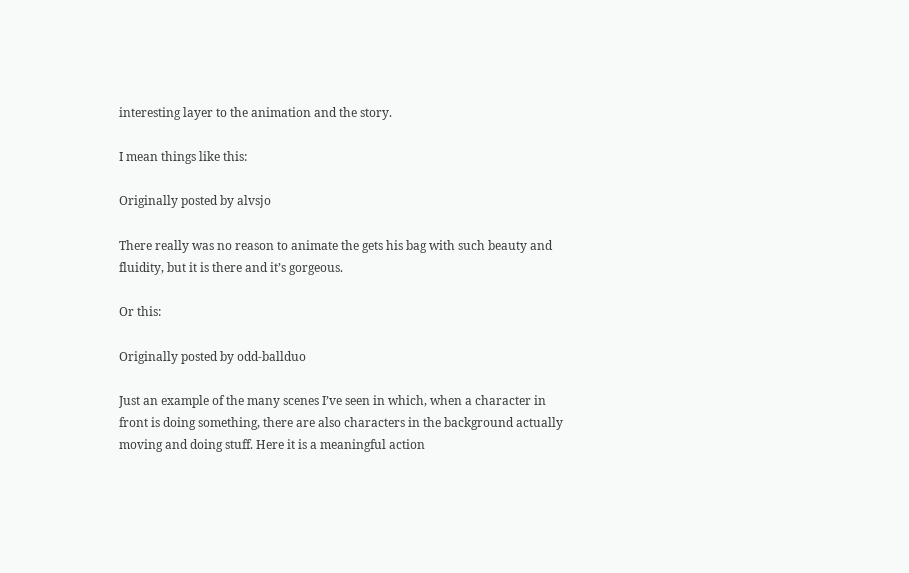interesting layer to the animation and the story.

I mean things like this:

Originally posted by alvsjo

There really was no reason to animate the gets his bag with such beauty and fluidity, but it is there and it’s gorgeous.

Or this:

Originally posted by odd-ballduo

Just an example of the many scenes I’ve seen in which, when a character in front is doing something, there are also characters in the background actually moving and doing stuff. Here it is a meaningful action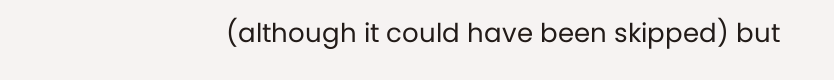(although it could have been skipped) but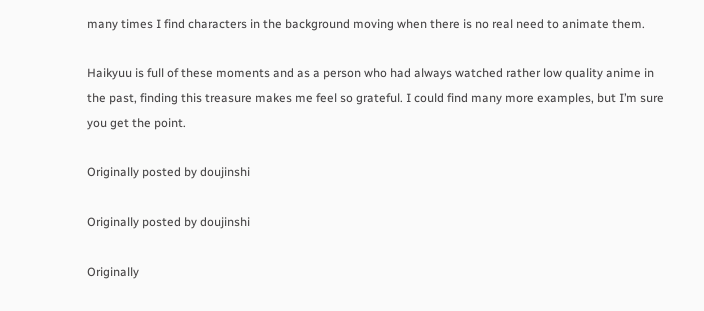many times I find characters in the background moving when there is no real need to animate them.

Haikyuu is full of these moments and as a person who had always watched rather low quality anime in the past, finding this treasure makes me feel so grateful. I could find many more examples, but I’m sure you get the point.

Originally posted by doujinshi

Originally posted by doujinshi

Originally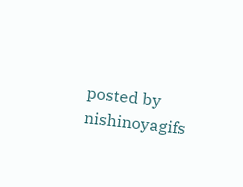posted by nishinoyagifs